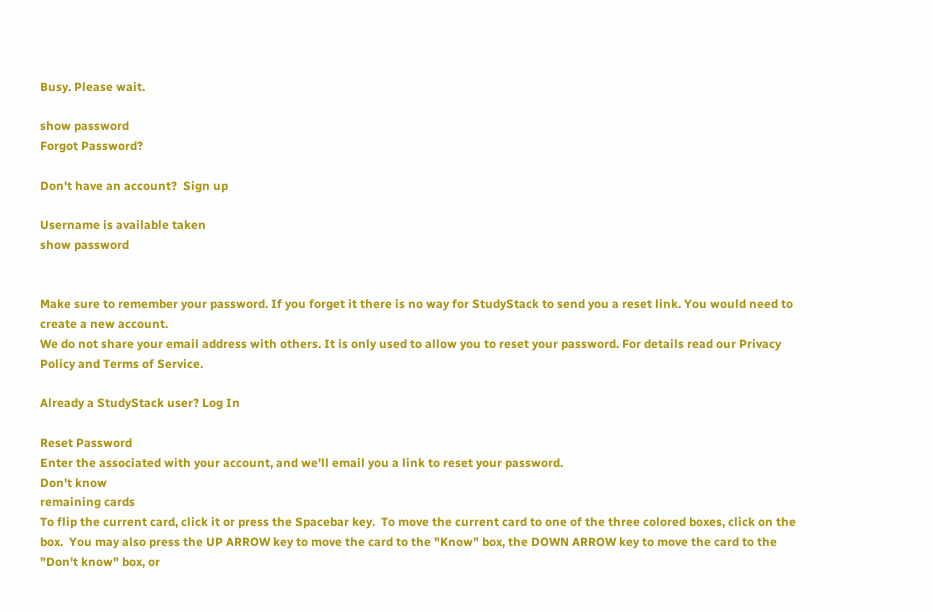Busy. Please wait.

show password
Forgot Password?

Don't have an account?  Sign up

Username is available taken
show password


Make sure to remember your password. If you forget it there is no way for StudyStack to send you a reset link. You would need to create a new account.
We do not share your email address with others. It is only used to allow you to reset your password. For details read our Privacy Policy and Terms of Service.

Already a StudyStack user? Log In

Reset Password
Enter the associated with your account, and we'll email you a link to reset your password.
Don't know
remaining cards
To flip the current card, click it or press the Spacebar key.  To move the current card to one of the three colored boxes, click on the box.  You may also press the UP ARROW key to move the card to the "Know" box, the DOWN ARROW key to move the card to the "Don't know" box, or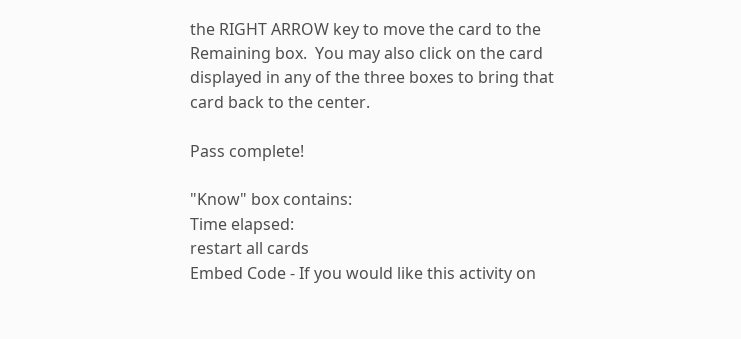the RIGHT ARROW key to move the card to the Remaining box.  You may also click on the card displayed in any of the three boxes to bring that card back to the center.

Pass complete!

"Know" box contains:
Time elapsed:
restart all cards
Embed Code - If you would like this activity on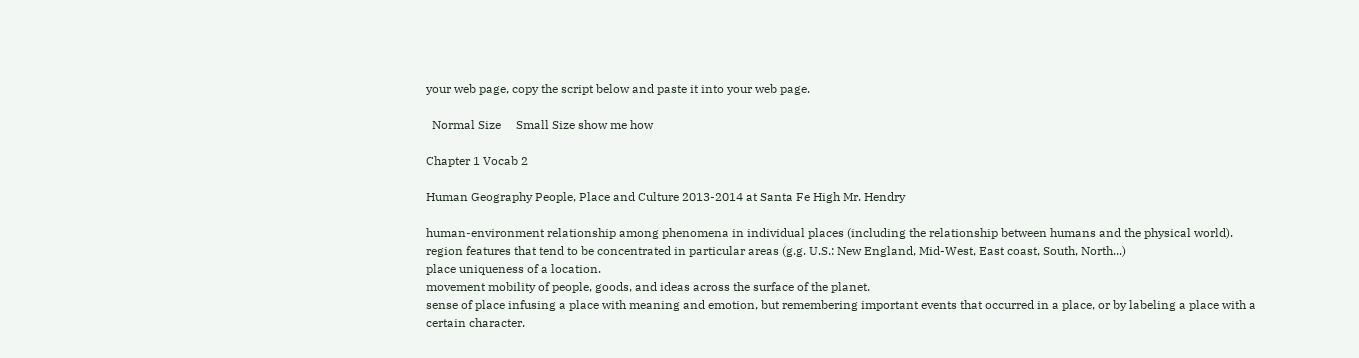your web page, copy the script below and paste it into your web page.

  Normal Size     Small Size show me how

Chapter 1 Vocab 2

Human Geography People, Place and Culture 2013-2014 at Santa Fe High Mr. Hendry

human-environment relationship among phenomena in individual places (including the relationship between humans and the physical world).
region features that tend to be concentrated in particular areas (g.g. U.S.: New England, Mid-West, East coast, South, North...)
place uniqueness of a location.
movement mobility of people, goods, and ideas across the surface of the planet.
sense of place infusing a place with meaning and emotion, but remembering important events that occurred in a place, or by labeling a place with a certain character.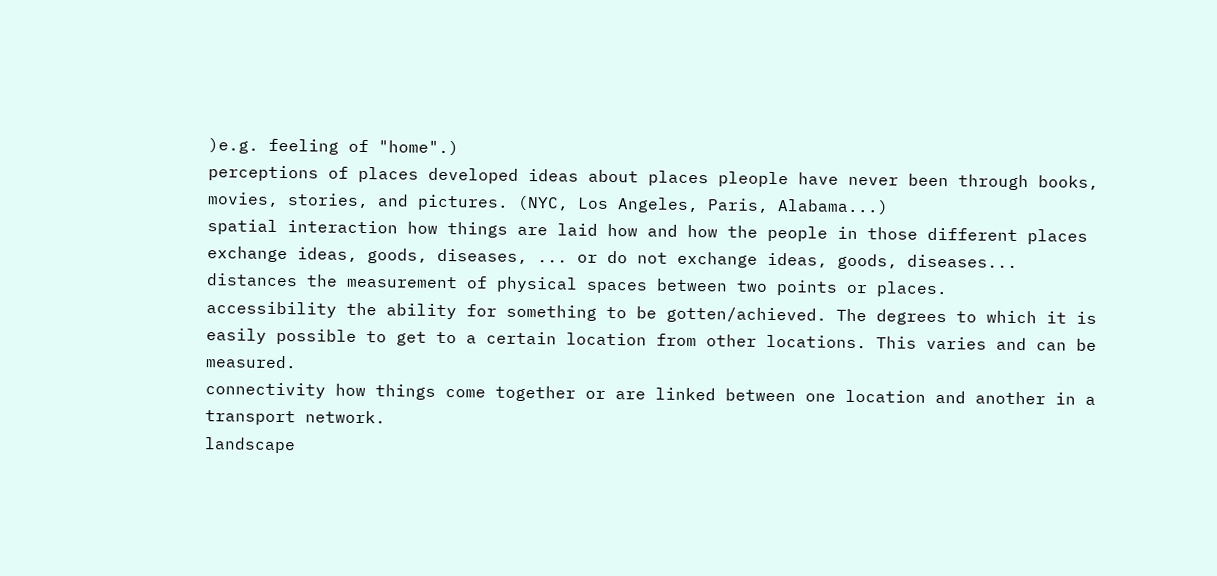)e.g. feeling of "home".)
perceptions of places developed ideas about places pleople have never been through books, movies, stories, and pictures. (NYC, Los Angeles, Paris, Alabama...)
spatial interaction how things are laid how and how the people in those different places exchange ideas, goods, diseases, ... or do not exchange ideas, goods, diseases...
distances the measurement of physical spaces between two points or places.
accessibility the ability for something to be gotten/achieved. The degrees to which it is easily possible to get to a certain location from other locations. This varies and can be measured.
connectivity how things come together or are linked between one location and another in a transport network.
landscape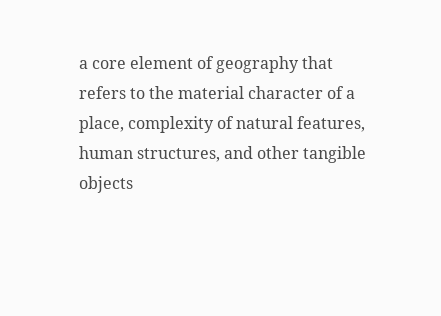a core element of geography that refers to the material character of a place, complexity of natural features, human structures, and other tangible objects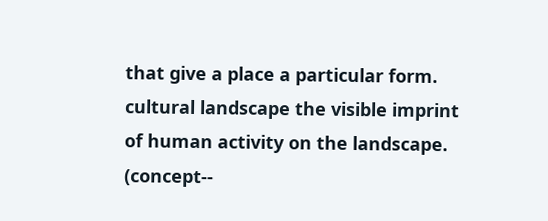that give a place a particular form.
cultural landscape the visible imprint of human activity on the landscape. (concept--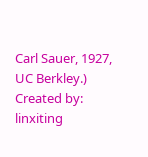Carl Sauer, 1927, UC Berkley.)
Created by: linxiting